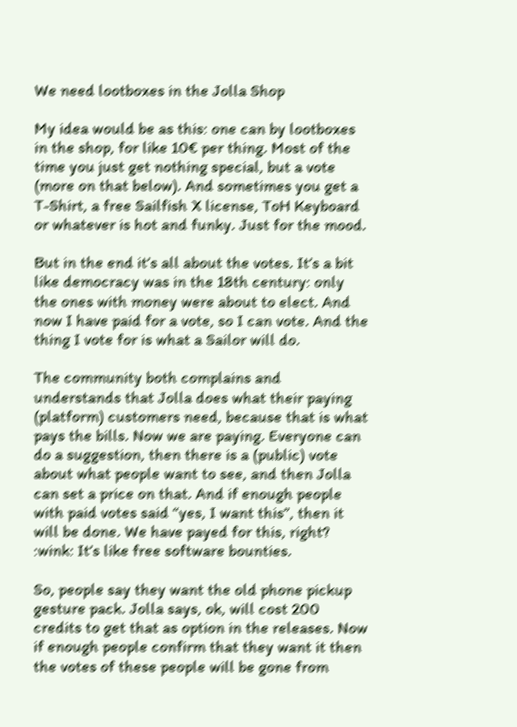We need lootboxes in the Jolla Shop

My idea would be as this: one can by lootboxes in the shop, for like 10€ per thing. Most of the time you just get nothing special, but a vote (more on that below). And sometimes you get a T-Shirt, a free Sailfish X license, ToH Keyboard or whatever is hot and funky. Just for the mood.

But in the end it’s all about the votes. It’s a bit like democracy was in the 18th century: only the ones with money were about to elect. And now I have paid for a vote, so I can vote. And the thing I vote for is what a Sailor will do.

The community both complains and understands that Jolla does what their paying (platform) customers need, because that is what pays the bills. Now we are paying. Everyone can do a suggestion, then there is a (public) vote about what people want to see, and then Jolla can set a price on that. And if enough people with paid votes said “yes, I want this”, then it will be done. We have payed for this, right? :wink: It’s like free software bounties.

So, people say they want the old phone pickup gesture pack. Jolla says, ok, will cost 200 credits to get that as option in the releases. Now if enough people confirm that they want it then the votes of these people will be gone from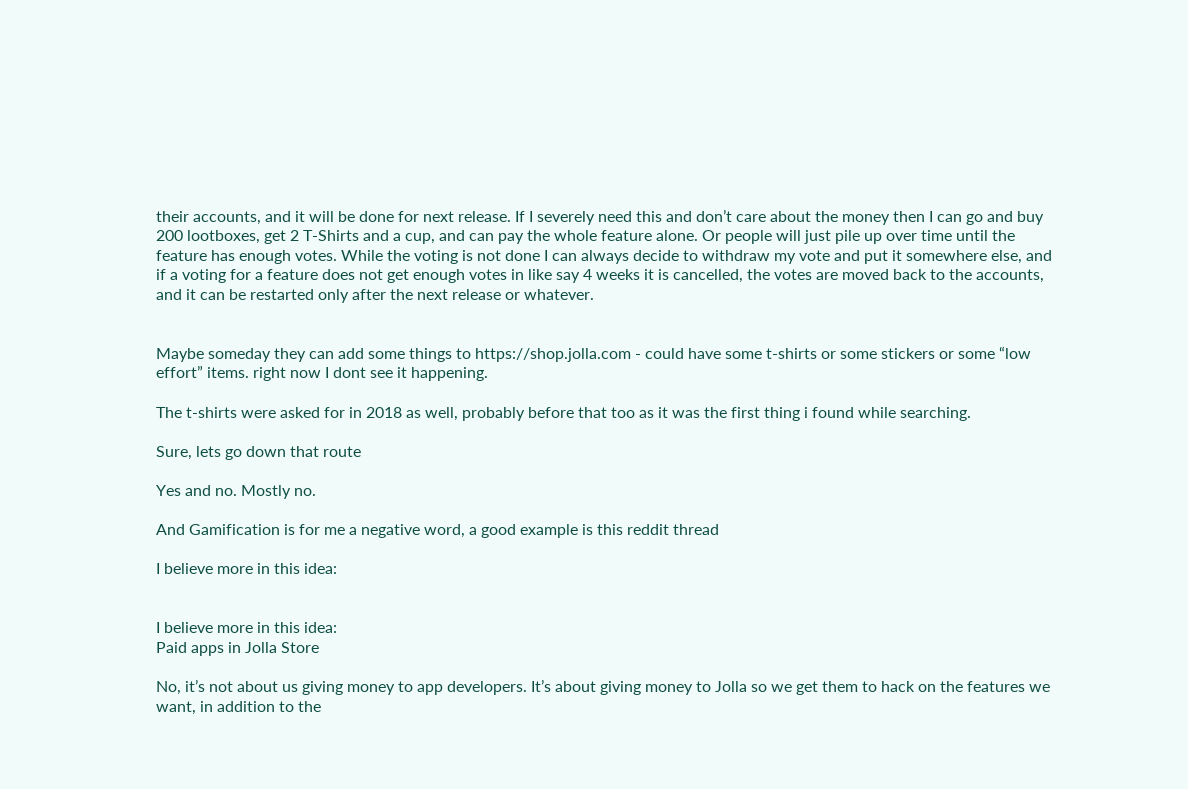their accounts, and it will be done for next release. If I severely need this and don’t care about the money then I can go and buy 200 lootboxes, get 2 T-Shirts and a cup, and can pay the whole feature alone. Or people will just pile up over time until the feature has enough votes. While the voting is not done I can always decide to withdraw my vote and put it somewhere else, and if a voting for a feature does not get enough votes in like say 4 weeks it is cancelled, the votes are moved back to the accounts, and it can be restarted only after the next release or whatever.


Maybe someday they can add some things to https://shop.jolla.com - could have some t-shirts or some stickers or some “low effort” items. right now I dont see it happening.

The t-shirts were asked for in 2018 as well, probably before that too as it was the first thing i found while searching.

Sure, lets go down that route

Yes and no. Mostly no.

And Gamification is for me a negative word, a good example is this reddit thread

I believe more in this idea:


I believe more in this idea:
Paid apps in Jolla Store

No, it’s not about us giving money to app developers. It’s about giving money to Jolla so we get them to hack on the features we want, in addition to the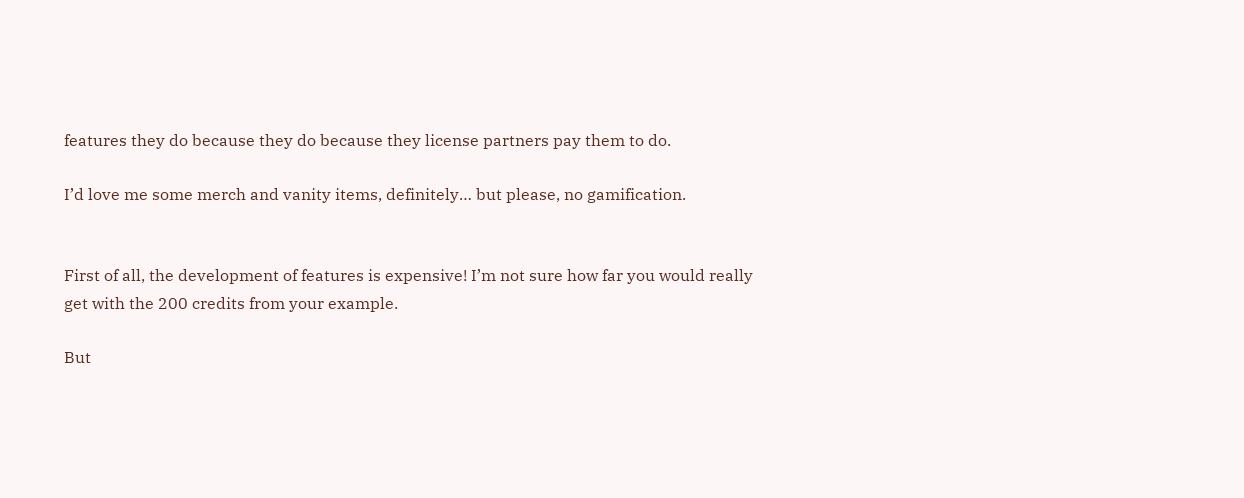features they do because they do because they license partners pay them to do.

I’d love me some merch and vanity items, definitely… but please, no gamification.


First of all, the development of features is expensive! I’m not sure how far you would really get with the 200 credits from your example.

But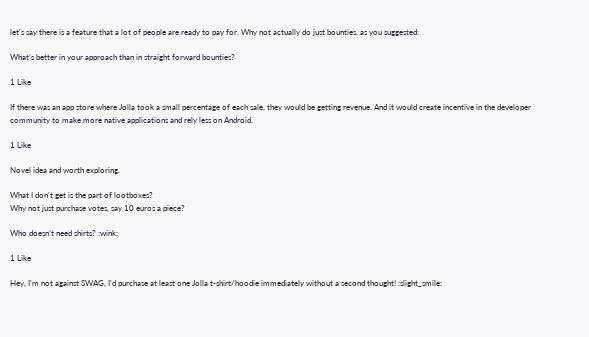let’s say there is a feature that a lot of people are ready to pay for. Why not actually do just bounties, as you suggested:

What’s better in your approach than in straight forward bounties?

1 Like

If there was an app store where Jolla took a small percentage of each sale, they would be getting revenue. And it would create incentive in the developer community to make more native applications and rely less on Android.

1 Like

Novel idea and worth exploring.

What I don’t get is the part of lootboxes?
Why not just purchase votes, say 10 euros a piece?

Who doesn’t need shirts? :wink:

1 Like

Hey, I’m not against SWAG, I’d purchase at least one Jolla t-shirt/hoodie immediately without a second thought! :slight_smile: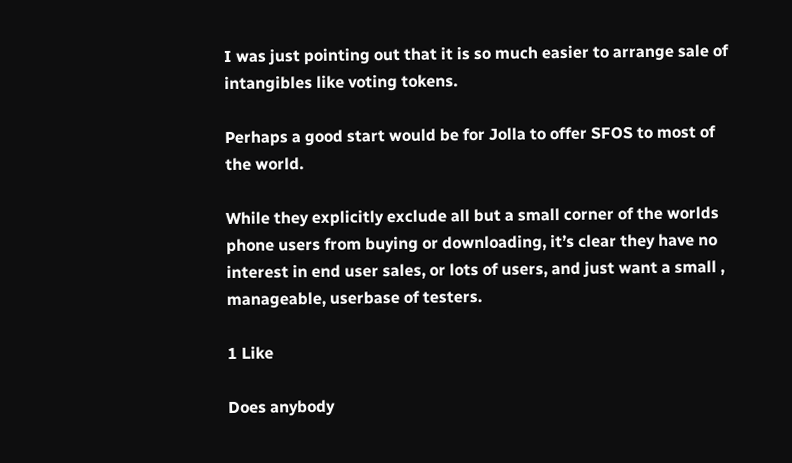I was just pointing out that it is so much easier to arrange sale of intangibles like voting tokens.

Perhaps a good start would be for Jolla to offer SFOS to most of the world.

While they explicitly exclude all but a small corner of the worlds phone users from buying or downloading, it’s clear they have no interest in end user sales, or lots of users, and just want a small , manageable, userbase of testers.

1 Like

Does anybody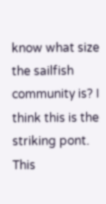know what size the sailfish community is? I think this is the striking pont. This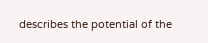describes the potential of the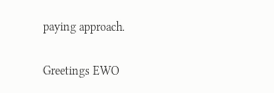paying approach.

Greetings EWO